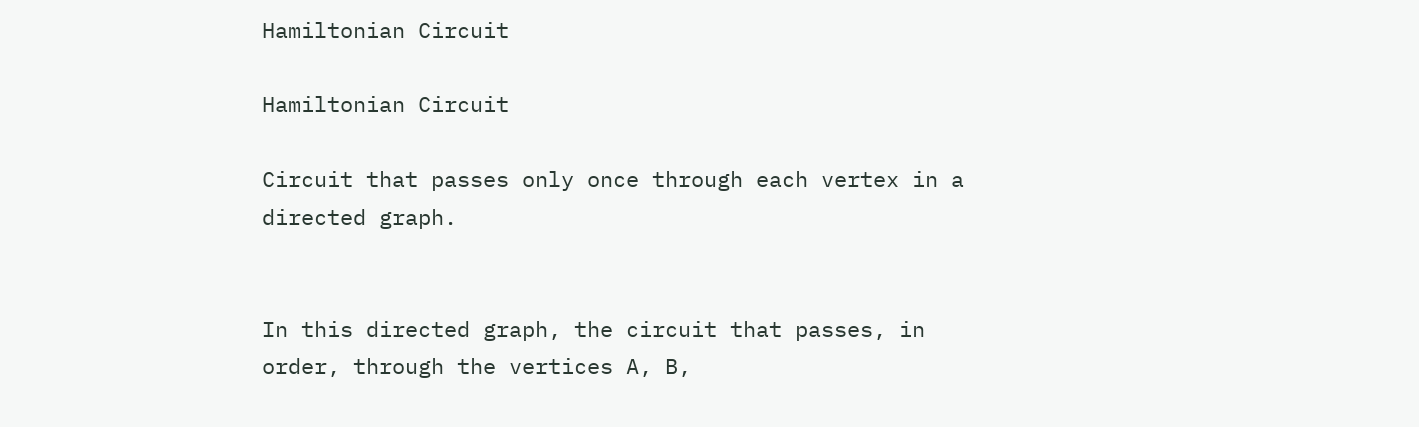Hamiltonian Circuit

Hamiltonian Circuit

Circuit that passes only once through each vertex in a directed graph.


In this directed graph, the circuit that passes, in order, through the vertices A, B,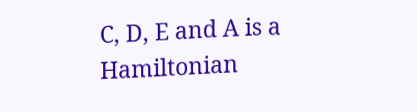C, D, E and A is a Hamiltonian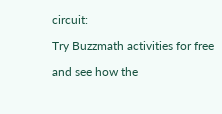circuit:

Try Buzzmath activities for free

and see how the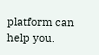platform can help you.